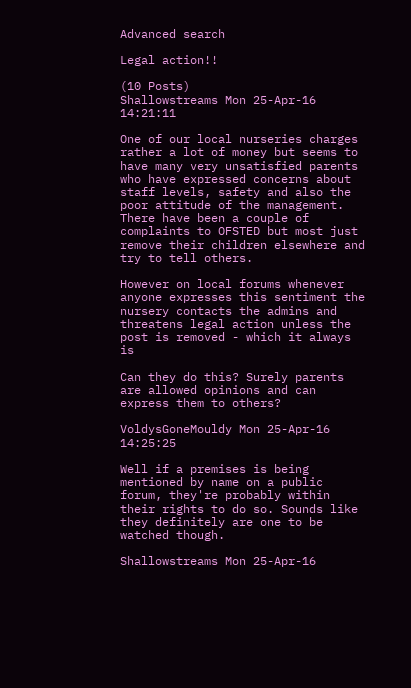Advanced search

Legal action!!

(10 Posts)
Shallowstreams Mon 25-Apr-16 14:21:11

One of our local nurseries charges rather a lot of money but seems to have many very unsatisfied parents who have expressed concerns about staff levels, safety and also the poor attitude of the management. There have been a couple of complaints to OFSTED but most just remove their children elsewhere and try to tell others.

However on local forums whenever anyone expresses this sentiment the nursery contacts the admins and threatens legal action unless the post is removed - which it always is

Can they do this? Surely parents are allowed opinions and can express them to others?

VoldysGoneMouldy Mon 25-Apr-16 14:25:25

Well if a premises is being mentioned by name on a public forum, they're probably within their rights to do so. Sounds like they definitely are one to be watched though.

Shallowstreams Mon 25-Apr-16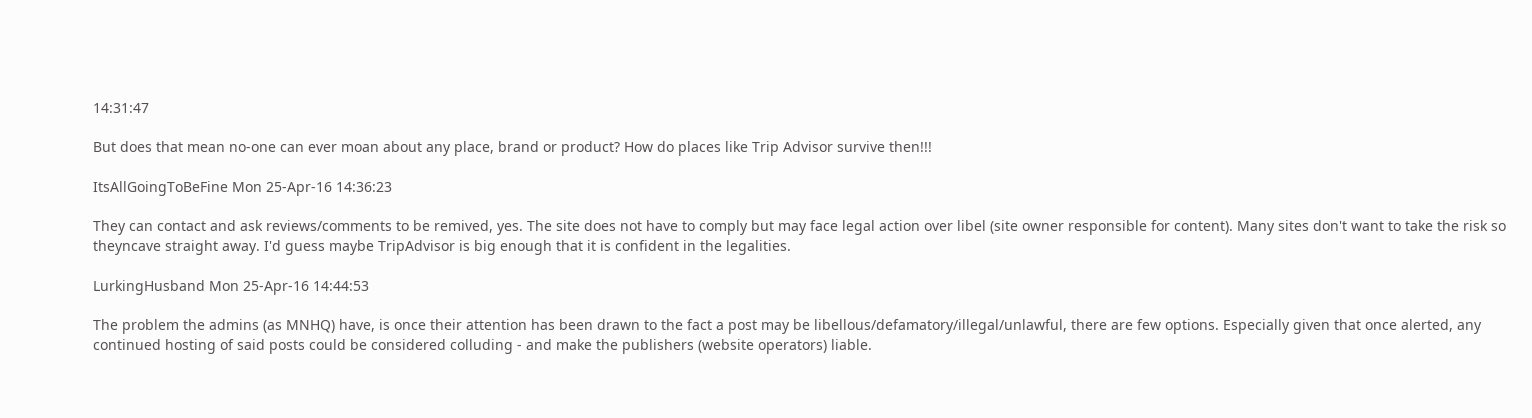14:31:47

But does that mean no-one can ever moan about any place, brand or product? How do places like Trip Advisor survive then!!!

ItsAllGoingToBeFine Mon 25-Apr-16 14:36:23

They can contact and ask reviews/comments to be remived, yes. The site does not have to comply but may face legal action over libel (site owner responsible for content). Many sites don't want to take the risk so theyncave straight away. I'd guess maybe TripAdvisor is big enough that it is confident in the legalities.

LurkingHusband Mon 25-Apr-16 14:44:53

The problem the admins (as MNHQ) have, is once their attention has been drawn to the fact a post may be libellous/defamatory/illegal/unlawful, there are few options. Especially given that once alerted, any continued hosting of said posts could be considered colluding - and make the publishers (website operators) liable.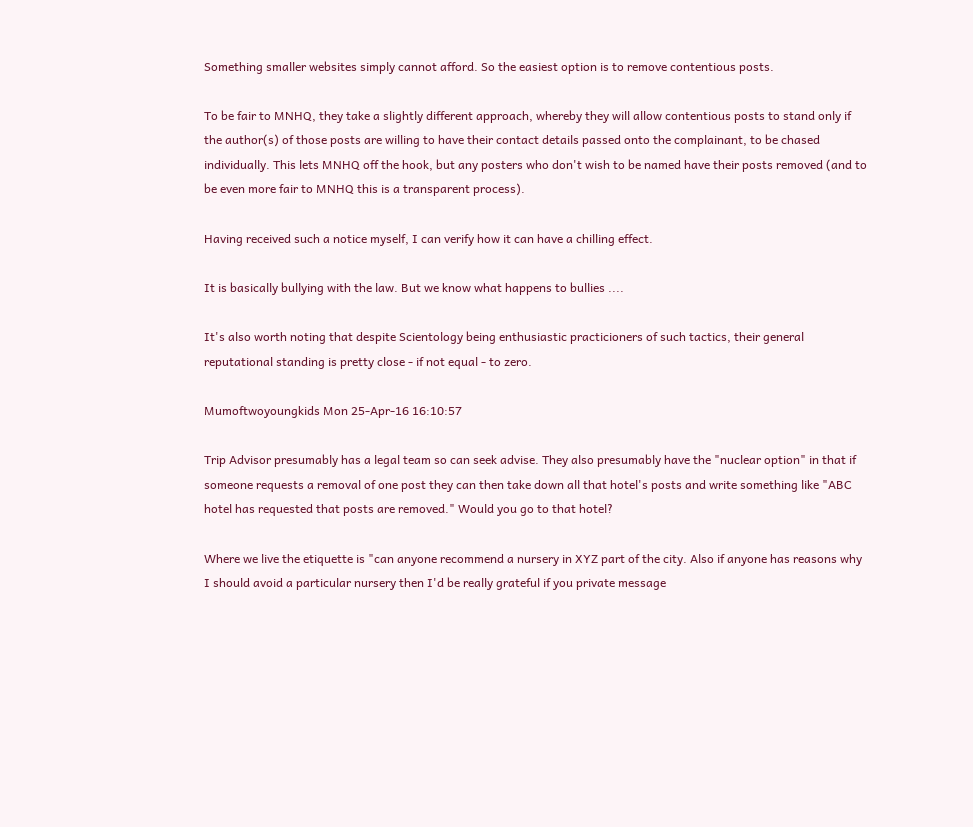Something smaller websites simply cannot afford. So the easiest option is to remove contentious posts.

To be fair to MNHQ, they take a slightly different approach, whereby they will allow contentious posts to stand only if the author(s) of those posts are willing to have their contact details passed onto the complainant, to be chased individually. This lets MNHQ off the hook, but any posters who don't wish to be named have their posts removed (and to be even more fair to MNHQ this is a transparent process).

Having received such a notice myself, I can verify how it can have a chilling effect.

It is basically bullying with the law. But we know what happens to bullies ....

It's also worth noting that despite Scientology being enthusiastic practicioners of such tactics, their general reputational standing is pretty close - if not equal - to zero.

Mumoftwoyoungkids Mon 25-Apr-16 16:10:57

Trip Advisor presumably has a legal team so can seek advise. They also presumably have the "nuclear option" in that if someone requests a removal of one post they can then take down all that hotel's posts and write something like "ABC hotel has requested that posts are removed." Would you go to that hotel?

Where we live the etiquette is "can anyone recommend a nursery in XYZ part of the city. Also if anyone has reasons why I should avoid a particular nursery then I'd be really grateful if you private message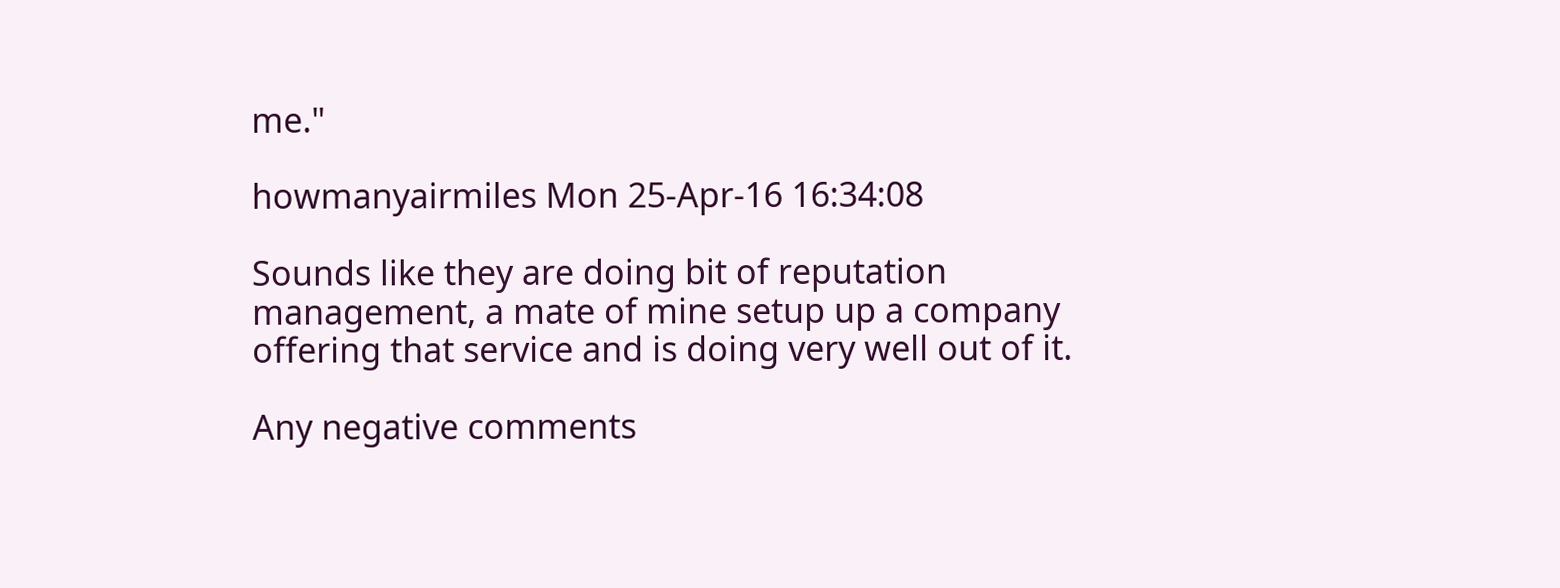me."

howmanyairmiles Mon 25-Apr-16 16:34:08

Sounds like they are doing bit of reputation management, a mate of mine setup up a company offering that service and is doing very well out of it.

Any negative comments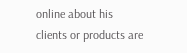online about his clients or products are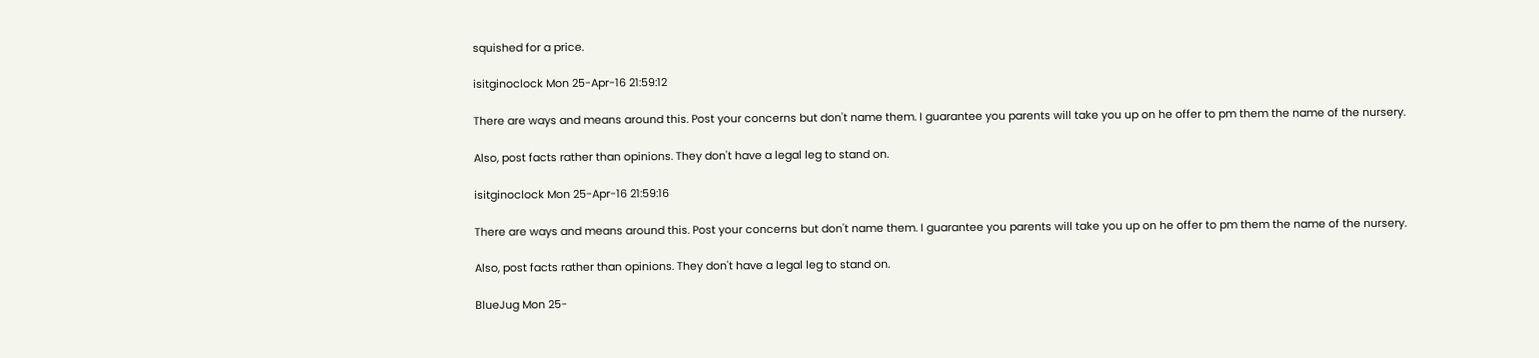squished for a price.

isitginoclock Mon 25-Apr-16 21:59:12

There are ways and means around this. Post your concerns but don't name them. I guarantee you parents will take you up on he offer to pm them the name of the nursery.

Also, post facts rather than opinions. They don't have a legal leg to stand on.

isitginoclock Mon 25-Apr-16 21:59:16

There are ways and means around this. Post your concerns but don't name them. I guarantee you parents will take you up on he offer to pm them the name of the nursery.

Also, post facts rather than opinions. They don't have a legal leg to stand on.

BlueJug Mon 25-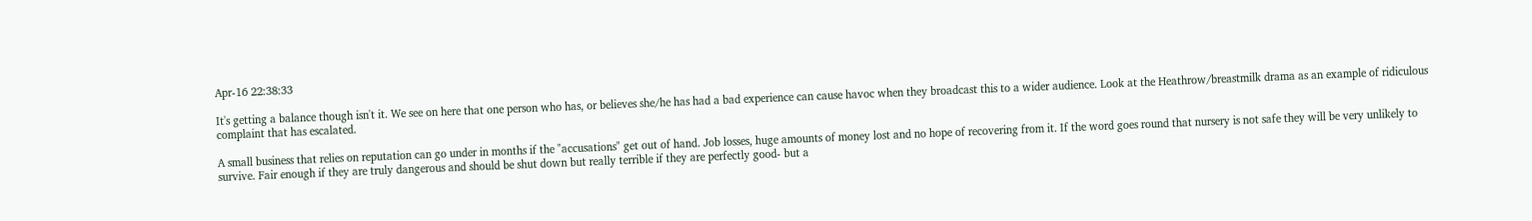Apr-16 22:38:33

It's getting a balance though isn't it. We see on here that one person who has, or believes she/he has had a bad experience can cause havoc when they broadcast this to a wider audience. Look at the Heathrow/breastmilk drama as an example of ridiculous complaint that has escalated.

A small business that relies on reputation can go under in months if the "accusations" get out of hand. Job losses, huge amounts of money lost and no hope of recovering from it. If the word goes round that nursery is not safe they will be very unlikely to survive. Fair enough if they are truly dangerous and should be shut down but really terrible if they are perfectly good- but a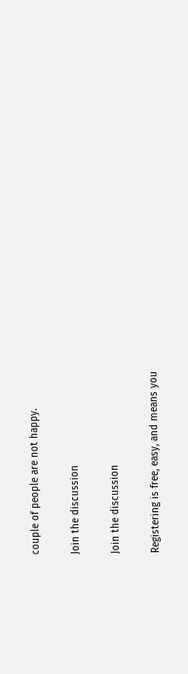couple of people are not happy.

Join the discussion

Join the discussion

Registering is free, easy, and means you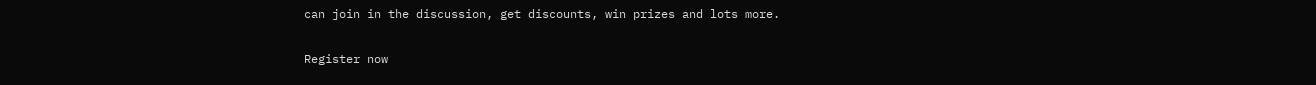can join in the discussion, get discounts, win prizes and lots more.

Register now